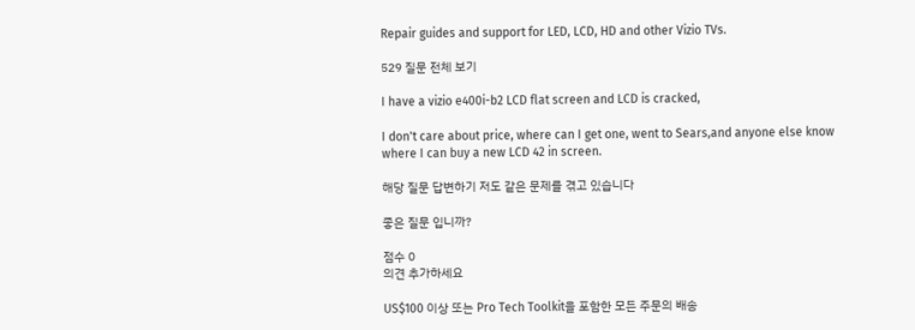Repair guides and support for LED, LCD, HD and other Vizio TVs.

529 질문 전체 보기

I have a vizio e400i-b2 LCD flat screen and LCD is cracked,

I don't care about price, where can I get one, went to Sears,and anyone else know where I can buy a new LCD 42 in screen.

해당 질문 답변하기 저도 같은 문제를 겪고 있습니다

좋은 질문 입니까?

점수 0
의견 추가하세요

US$100 이상 또는 Pro Tech Toolkit을 포함한 모든 주문의 배송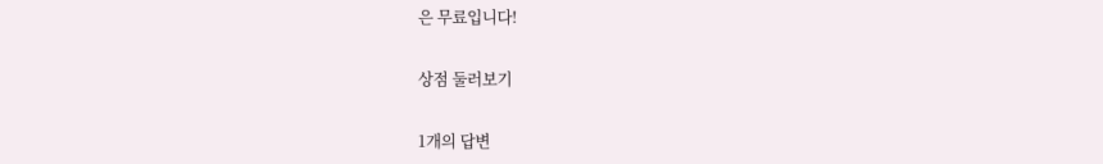은 무료입니다!

상점 둘러보기

1개의 답변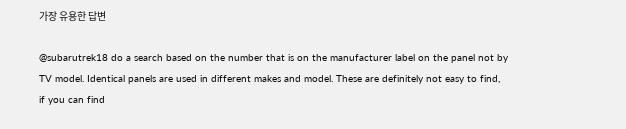가장 유용한 답변

@subarutrek18 do a search based on the number that is on the manufacturer label on the panel not by TV model. Identical panels are used in different makes and model. These are definitely not easy to find, if you can find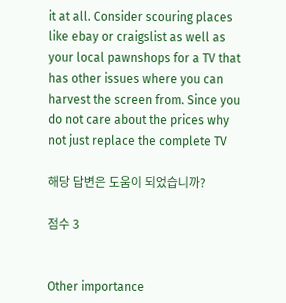it at all. Consider scouring places like ebay or craigslist as well as your local pawnshops for a TV that has other issues where you can harvest the screen from. Since you do not care about the prices why not just replace the complete TV

해당 답변은 도움이 되었습니까?

점수 3


Other importance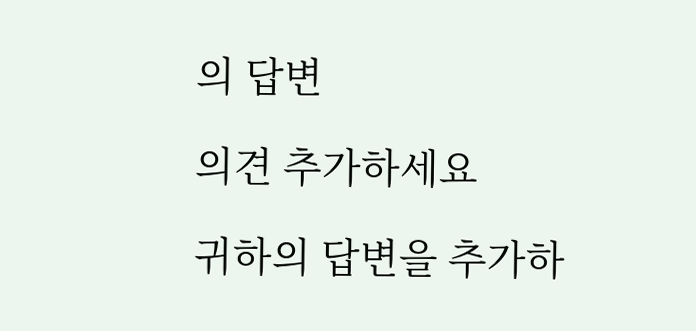의 답변

의견 추가하세요

귀하의 답변을 추가하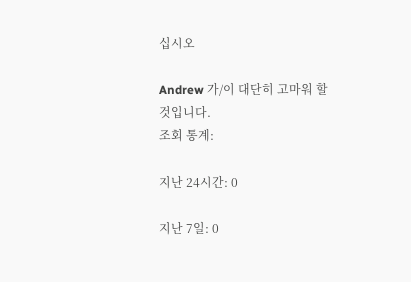십시오

Andrew 가/이 대단히 고마워 할 것입니다.
조회 통계:

지난 24시간: 0

지난 7일: 0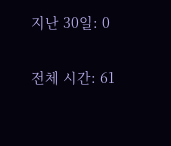지난 30일: 0

전체 시간: 61